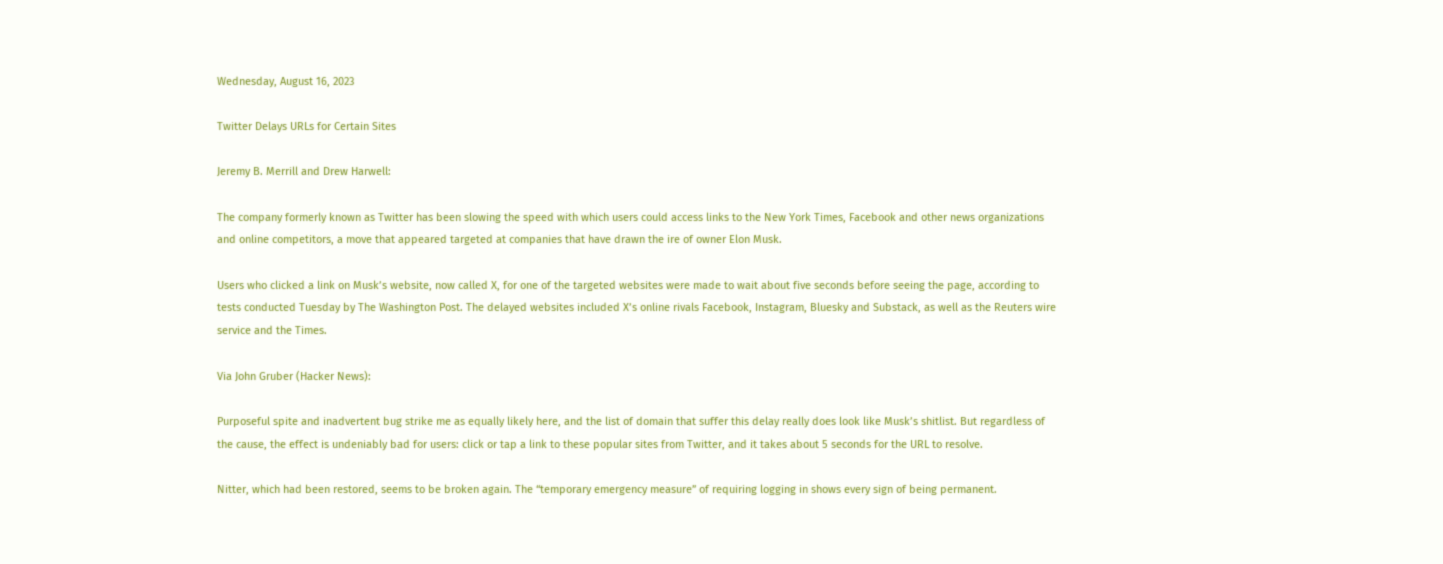Wednesday, August 16, 2023

Twitter Delays URLs for Certain Sites

Jeremy B. Merrill and Drew Harwell:

The company formerly known as Twitter has been slowing the speed with which users could access links to the New York Times, Facebook and other news organizations and online competitors, a move that appeared targeted at companies that have drawn the ire of owner Elon Musk.

Users who clicked a link on Musk’s website, now called X, for one of the targeted websites were made to wait about five seconds before seeing the page, according to tests conducted Tuesday by The Washington Post. The delayed websites included X’s online rivals Facebook, Instagram, Bluesky and Substack, as well as the Reuters wire service and the Times.

Via John Gruber (Hacker News):

Purposeful spite and inadvertent bug strike me as equally likely here, and the list of domain that suffer this delay really does look like Musk’s shitlist. But regardless of the cause, the effect is undeniably bad for users: click or tap a link to these popular sites from Twitter, and it takes about 5 seconds for the URL to resolve.

Nitter, which had been restored, seems to be broken again. The “temporary emergency measure” of requiring logging in shows every sign of being permanent.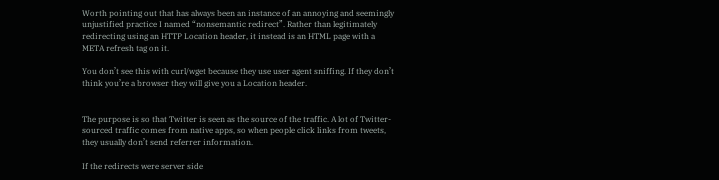Worth pointing out that has always been an instance of an annoying and seemingly unjustified practice I named “nonsemantic redirect”. Rather than legitimately redirecting using an HTTP Location header, it instead is an HTML page with a META refresh tag on it.

You don’t see this with curl/wget because they use user agent sniffing. If they don’t think you’re a browser they will give you a Location header.


The purpose is so that Twitter is seen as the source of the traffic. A lot of Twitter-sourced traffic comes from native apps, so when people click links from tweets, they usually don’t send referrer information.

If the redirects were server side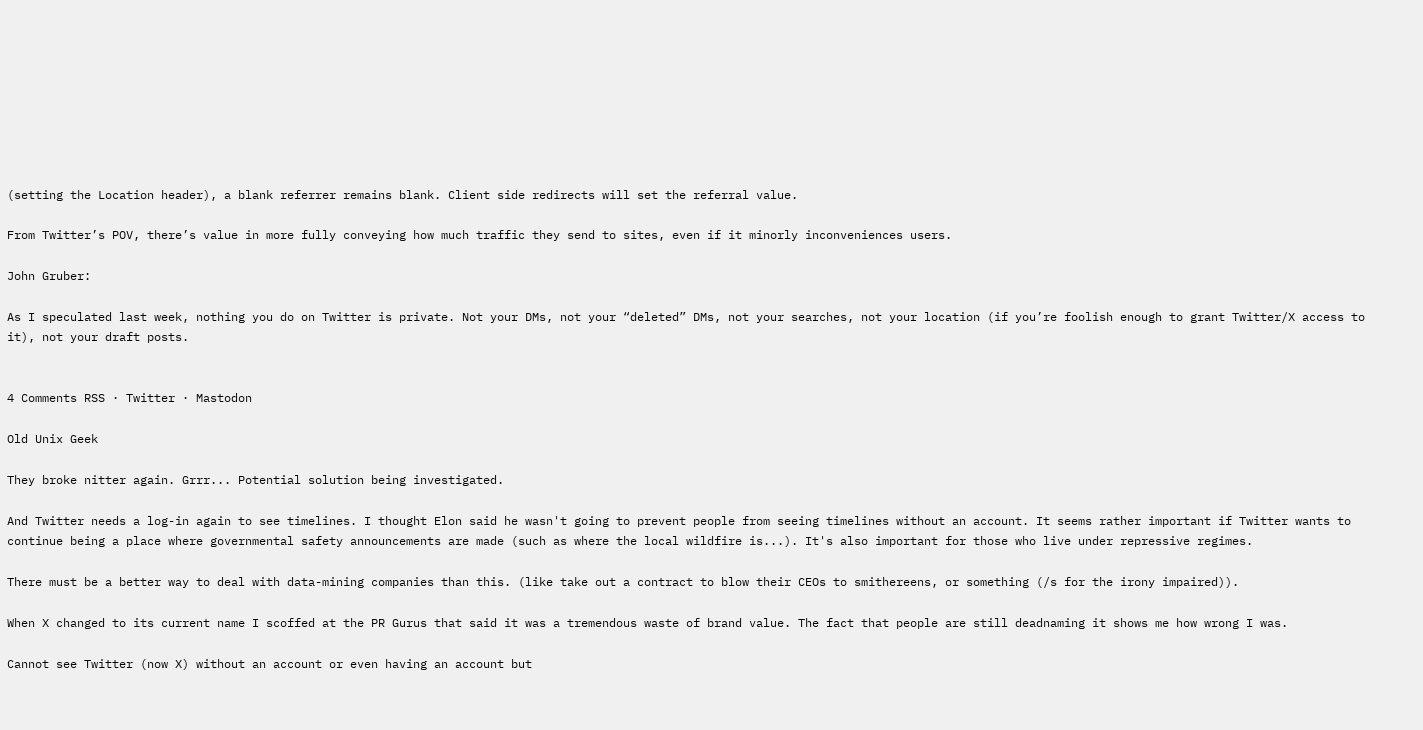(setting the Location header), a blank referrer remains blank. Client side redirects will set the referral value.

From Twitter’s POV, there’s value in more fully conveying how much traffic they send to sites, even if it minorly inconveniences users.

John Gruber:

As I speculated last week, nothing you do on Twitter is private. Not your DMs, not your “deleted” DMs, not your searches, not your location (if you’re foolish enough to grant Twitter/X access to it), not your draft posts.


4 Comments RSS · Twitter · Mastodon

Old Unix Geek

They broke nitter again. Grrr... Potential solution being investigated.

And Twitter needs a log-in again to see timelines. I thought Elon said he wasn't going to prevent people from seeing timelines without an account. It seems rather important if Twitter wants to continue being a place where governmental safety announcements are made (such as where the local wildfire is...). It's also important for those who live under repressive regimes.

There must be a better way to deal with data-mining companies than this. (like take out a contract to blow their CEOs to smithereens, or something (/s for the irony impaired)).

When X changed to its current name I scoffed at the PR Gurus that said it was a tremendous waste of brand value. The fact that people are still deadnaming it shows me how wrong I was.

Cannot see Twitter (now X) without an account or even having an account but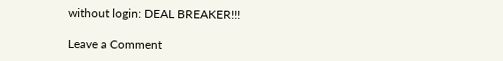without login: DEAL BREAKER!!!

Leave a Comment